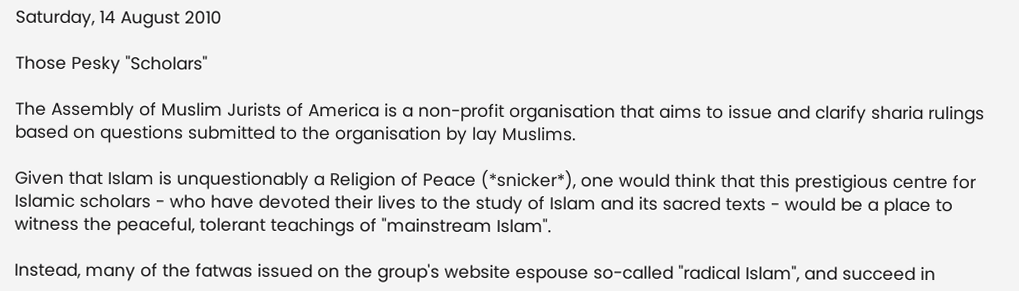Saturday, 14 August 2010

Those Pesky "Scholars"

The Assembly of Muslim Jurists of America is a non-profit organisation that aims to issue and clarify sharia rulings based on questions submitted to the organisation by lay Muslims.

Given that Islam is unquestionably a Religion of Peace (*snicker*), one would think that this prestigious centre for Islamic scholars - who have devoted their lives to the study of Islam and its sacred texts - would be a place to witness the peaceful, tolerant teachings of "mainstream Islam".

Instead, many of the fatwas issued on the group's website espouse so-called "radical Islam", and succeed in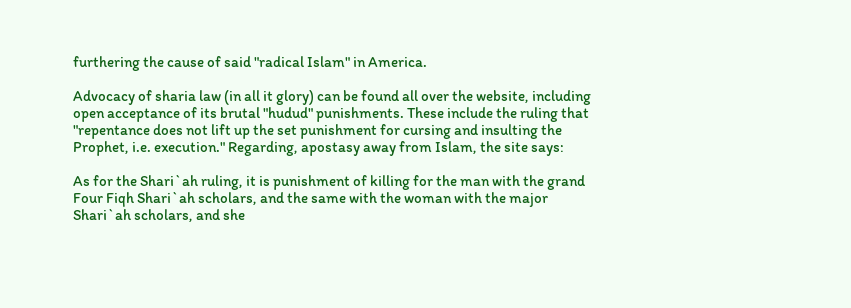furthering the cause of said "radical Islam" in America.

Advocacy of sharia law (in all it glory) can be found all over the website, including open acceptance of its brutal "hudud" punishments. These include the ruling that "repentance does not lift up the set punishment for cursing and insulting the Prophet, i.e. execution." Regarding, apostasy away from Islam, the site says:

As for the Shari`ah ruling, it is punishment of killing for the man with the grand Four Fiqh Shari`ah scholars, and the same with the woman with the major Shari`ah scholars, and she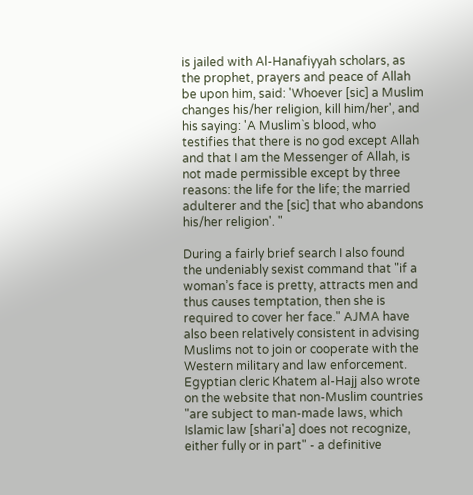is jailed with Al-Hanafiyyah scholars, as the prophet, prayers and peace of Allah be upon him, said: 'Whoever [sic] a Muslim changes his/her religion, kill him/her', and his saying: 'A Muslim`s blood, who testifies that there is no god except Allah and that I am the Messenger of Allah, is not made permissible except by three reasons: the life for the life; the married adulterer and the [sic] that who abandons his/her religion'. "

During a fairly brief search I also found the undeniably sexist command that "if a woman’s face is pretty, attracts men and thus causes temptation, then she is required to cover her face." AJMA have also been relatively consistent in advising Muslims not to join or cooperate with the Western military and law enforcement. Egyptian cleric Khatem al-Hajj also wrote on the website that non-Muslim countries "are subject to man-made laws, which Islamic law [shari'a] does not recognize, either fully or in part" - a definitive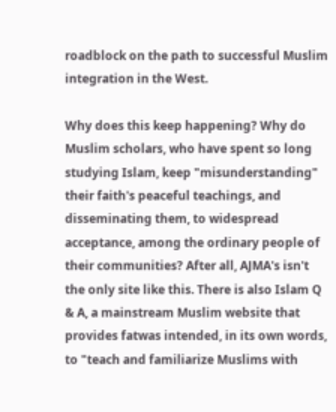roadblock on the path to successful Muslim integration in the West.

Why does this keep happening? Why do Muslim scholars, who have spent so long studying Islam, keep "misunderstanding" their faith's peaceful teachings, and disseminating them, to widespread acceptance, among the ordinary people of their communities? After all, AJMA's isn't the only site like this. There is also Islam Q & A, a mainstream Muslim website that provides fatwas intended, in its own words, to "teach and familiarize Muslims with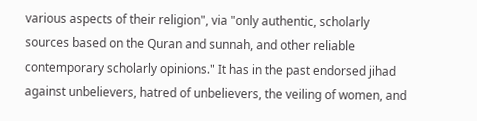various aspects of their religion", via "only authentic, scholarly sources based on the Quran and sunnah, and other reliable contemporary scholarly opinions." It has in the past endorsed jihad against unbelievers, hatred of unbelievers, the veiling of women, and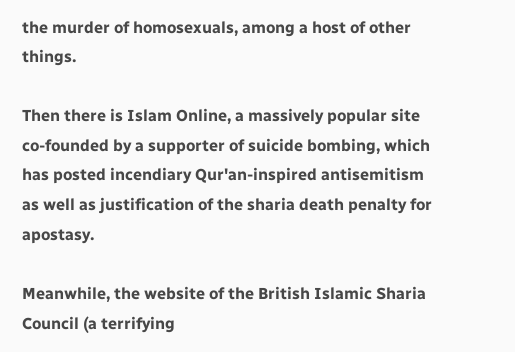the murder of homosexuals, among a host of other things.

Then there is Islam Online, a massively popular site co-founded by a supporter of suicide bombing, which has posted incendiary Qur'an-inspired antisemitism as well as justification of the sharia death penalty for apostasy.

Meanwhile, the website of the British Islamic Sharia Council (a terrifying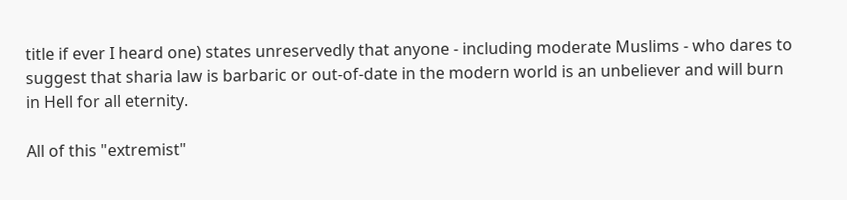title if ever I heard one) states unreservedly that anyone - including moderate Muslims - who dares to suggest that sharia law is barbaric or out-of-date in the modern world is an unbeliever and will burn in Hell for all eternity.

All of this "extremist"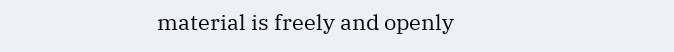material is freely and openly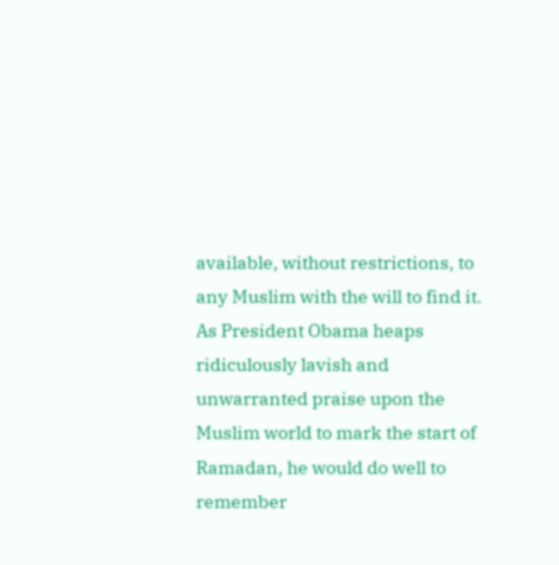available, without restrictions, to any Muslim with the will to find it. As President Obama heaps ridiculously lavish and unwarranted praise upon the Muslim world to mark the start of Ramadan, he would do well to remember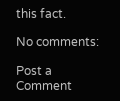this fact.

No comments:

Post a Comment